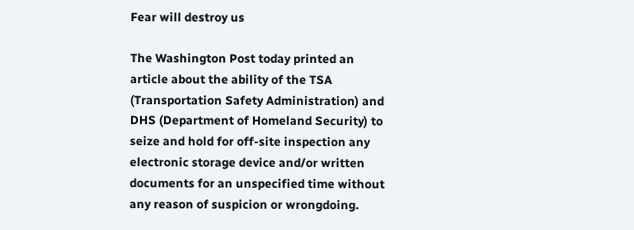Fear will destroy us

The Washington Post today printed an article about the ability of the TSA (Transportation Safety Administration) and DHS (Department of Homeland Security) to seize and hold for off-site inspection any electronic storage device and/or written documents for an unspecified time without any reason of suspicion or wrongdoing.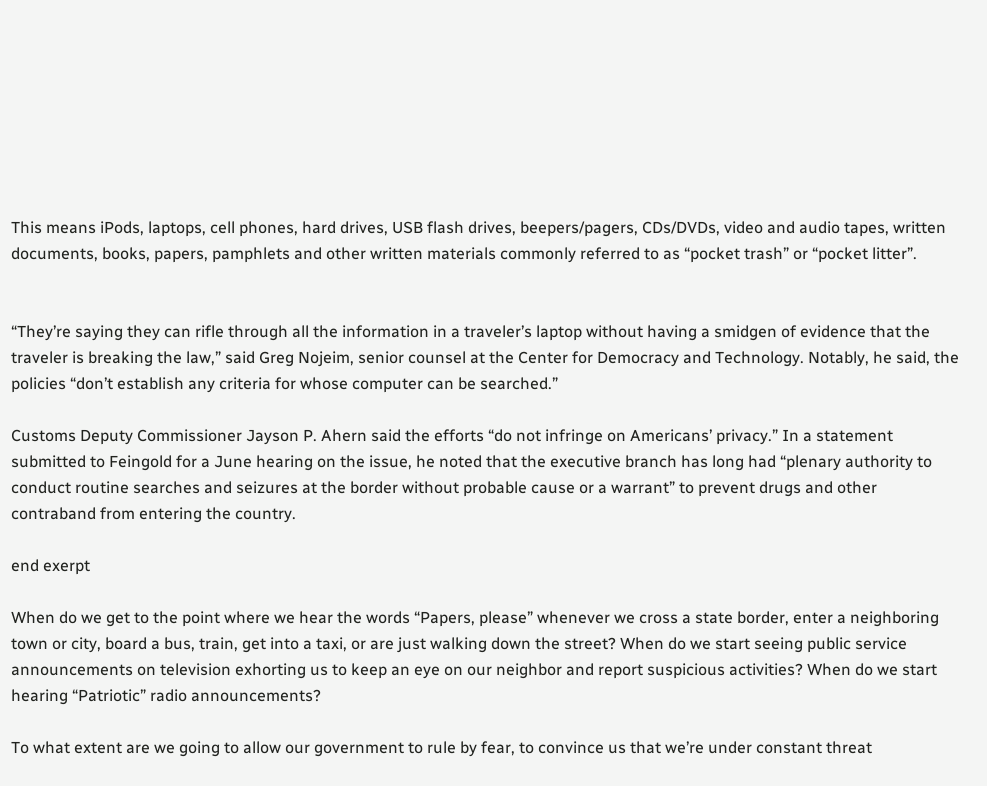This means iPods, laptops, cell phones, hard drives, USB flash drives, beepers/pagers, CDs/DVDs, video and audio tapes, written documents, books, papers, pamphlets and other written materials commonly referred to as “pocket trash” or “pocket litter”.


“They’re saying they can rifle through all the information in a traveler’s laptop without having a smidgen of evidence that the traveler is breaking the law,” said Greg Nojeim, senior counsel at the Center for Democracy and Technology. Notably, he said, the policies “don’t establish any criteria for whose computer can be searched.”

Customs Deputy Commissioner Jayson P. Ahern said the efforts “do not infringe on Americans’ privacy.” In a statement submitted to Feingold for a June hearing on the issue, he noted that the executive branch has long had “plenary authority to conduct routine searches and seizures at the border without probable cause or a warrant” to prevent drugs and other contraband from entering the country.

end exerpt

When do we get to the point where we hear the words “Papers, please” whenever we cross a state border, enter a neighboring town or city, board a bus, train, get into a taxi, or are just walking down the street? When do we start seeing public service announcements on television exhorting us to keep an eye on our neighbor and report suspicious activities? When do we start hearing “Patriotic” radio announcements?

To what extent are we going to allow our government to rule by fear, to convince us that we’re under constant threat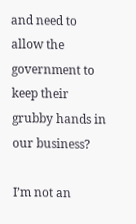and need to allow the government to keep their grubby hands in our business?

I’m not an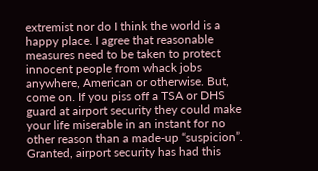extremist nor do I think the world is a happy place. I agree that reasonable measures need to be taken to protect innocent people from whack jobs anywhere, American or otherwise. But, come on. If you piss off a TSA or DHS guard at airport security they could make your life miserable in an instant for no other reason than a made-up “suspicion”. Granted, airport security has had this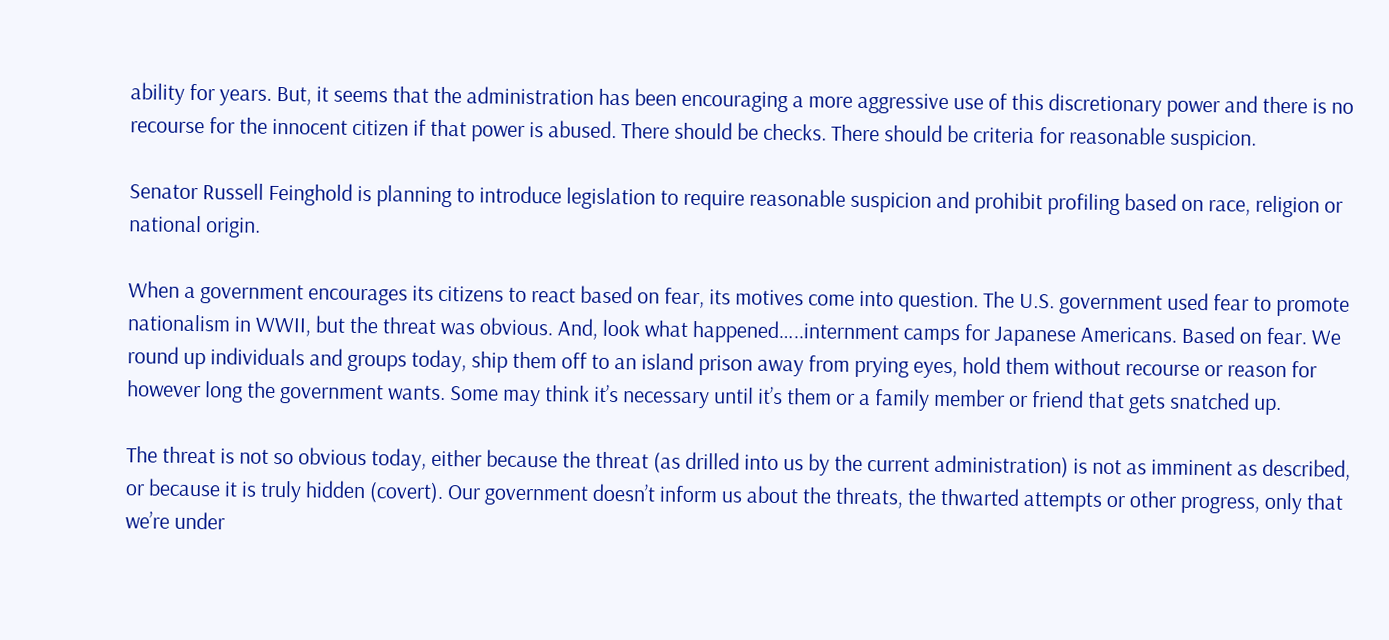ability for years. But, it seems that the administration has been encouraging a more aggressive use of this discretionary power and there is no recourse for the innocent citizen if that power is abused. There should be checks. There should be criteria for reasonable suspicion.

Senator Russell Feinghold is planning to introduce legislation to require reasonable suspicion and prohibit profiling based on race, religion or national origin.

When a government encourages its citizens to react based on fear, its motives come into question. The U.S. government used fear to promote nationalism in WWII, but the threat was obvious. And, look what happened…..internment camps for Japanese Americans. Based on fear. We round up individuals and groups today, ship them off to an island prison away from prying eyes, hold them without recourse or reason for however long the government wants. Some may think it’s necessary until it’s them or a family member or friend that gets snatched up.

The threat is not so obvious today, either because the threat (as drilled into us by the current administration) is not as imminent as described, or because it is truly hidden (covert). Our government doesn’t inform us about the threats, the thwarted attempts or other progress, only that we’re under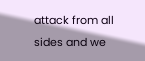attack from all sides and we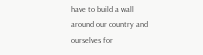have to build a wall around our country and ourselves for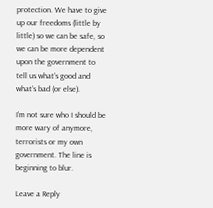protection. We have to give up our freedoms (little by little) so we can be safe, so we can be more dependent upon the government to tell us what’s good and what’s bad (or else).

I’m not sure who I should be more wary of anymore, terrorists or my own government. The line is beginning to blur.

Leave a Reply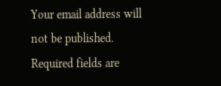Your email address will not be published. Required fields are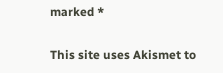marked *

This site uses Akismet to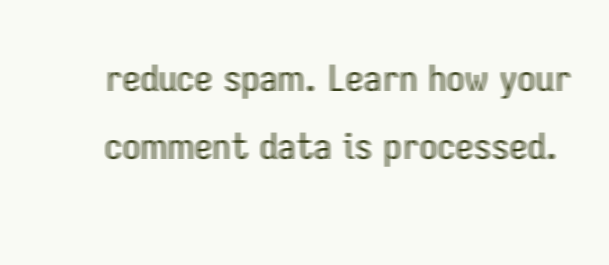reduce spam. Learn how your comment data is processed.